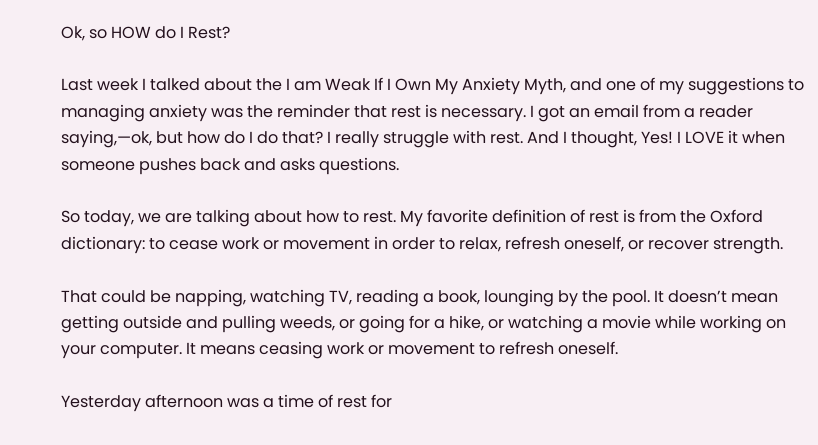Ok, so HOW do I Rest?

Last week I talked about the I am Weak If I Own My Anxiety Myth, and one of my suggestions to managing anxiety was the reminder that rest is necessary. I got an email from a reader saying,—ok, but how do I do that? I really struggle with rest. And I thought, Yes! I LOVE it when someone pushes back and asks questions.

So today, we are talking about how to rest. My favorite definition of rest is from the Oxford dictionary: to cease work or movement in order to relax, refresh oneself, or recover strength.

That could be napping, watching TV, reading a book, lounging by the pool. It doesn’t mean getting outside and pulling weeds, or going for a hike, or watching a movie while working on your computer. It means ceasing work or movement to refresh oneself.

Yesterday afternoon was a time of rest for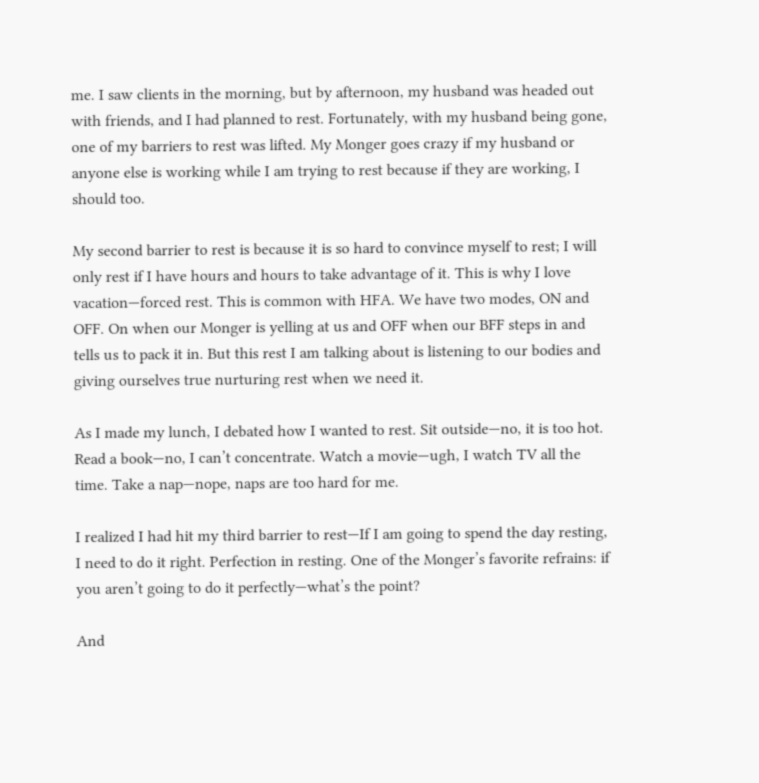me. I saw clients in the morning, but by afternoon, my husband was headed out with friends, and I had planned to rest. Fortunately, with my husband being gone, one of my barriers to rest was lifted. My Monger goes crazy if my husband or anyone else is working while I am trying to rest because if they are working, I should too.

My second barrier to rest is because it is so hard to convince myself to rest; I will only rest if I have hours and hours to take advantage of it. This is why I love vacation—forced rest. This is common with HFA. We have two modes, ON and OFF. On when our Monger is yelling at us and OFF when our BFF steps in and tells us to pack it in. But this rest I am talking about is listening to our bodies and giving ourselves true nurturing rest when we need it.

As I made my lunch, I debated how I wanted to rest. Sit outside—no, it is too hot. Read a book—no, I can’t concentrate. Watch a movie—ugh, I watch TV all the time. Take a nap—nope, naps are too hard for me.

I realized I had hit my third barrier to rest—If I am going to spend the day resting, I need to do it right. Perfection in resting. One of the Monger’s favorite refrains: if you aren’t going to do it perfectly—what’s the point?

And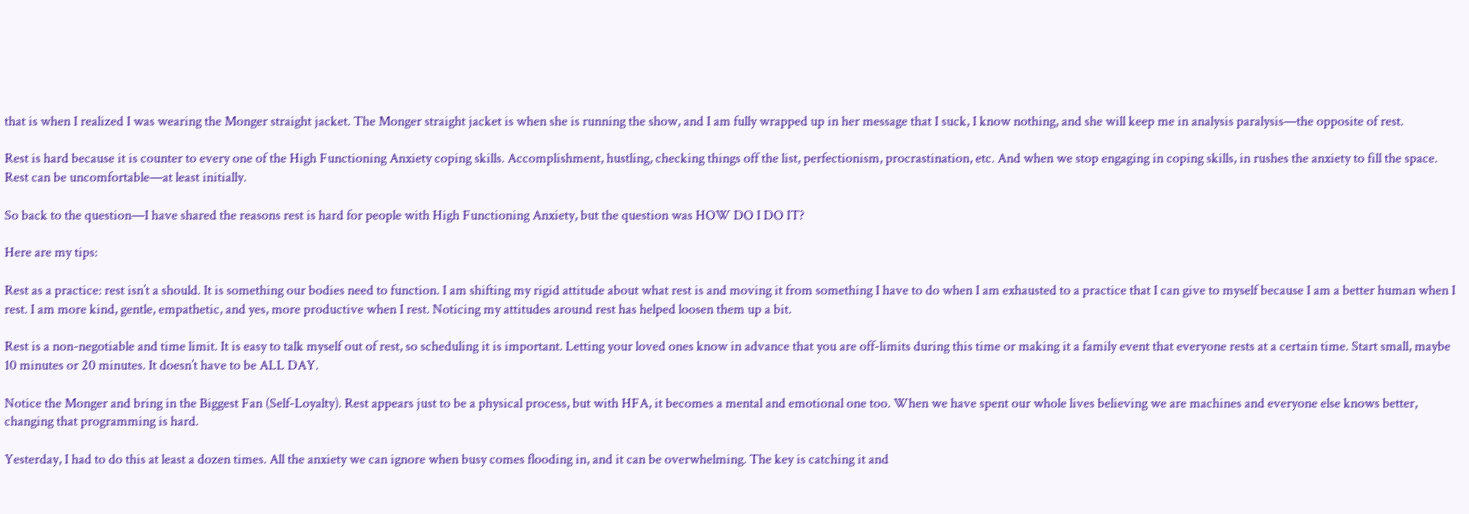that is when I realized I was wearing the Monger straight jacket. The Monger straight jacket is when she is running the show, and I am fully wrapped up in her message that I suck, I know nothing, and she will keep me in analysis paralysis—the opposite of rest.

Rest is hard because it is counter to every one of the High Functioning Anxiety coping skills. Accomplishment, hustling, checking things off the list, perfectionism, procrastination, etc. And when we stop engaging in coping skills, in rushes the anxiety to fill the space. Rest can be uncomfortable—at least initially.

So back to the question—I have shared the reasons rest is hard for people with High Functioning Anxiety, but the question was HOW DO I DO IT?

Here are my tips:

Rest as a practice: rest isn’t a should. It is something our bodies need to function. I am shifting my rigid attitude about what rest is and moving it from something I have to do when I am exhausted to a practice that I can give to myself because I am a better human when I rest. I am more kind, gentle, empathetic, and yes, more productive when I rest. Noticing my attitudes around rest has helped loosen them up a bit.

Rest is a non-negotiable and time limit. It is easy to talk myself out of rest, so scheduling it is important. Letting your loved ones know in advance that you are off-limits during this time or making it a family event that everyone rests at a certain time. Start small, maybe 10 minutes or 20 minutes. It doesn’t have to be ALL DAY.

Notice the Monger and bring in the Biggest Fan (Self-Loyalty). Rest appears just to be a physical process, but with HFA, it becomes a mental and emotional one too. When we have spent our whole lives believing we are machines and everyone else knows better, changing that programming is hard.

Yesterday, I had to do this at least a dozen times. All the anxiety we can ignore when busy comes flooding in, and it can be overwhelming. The key is catching it and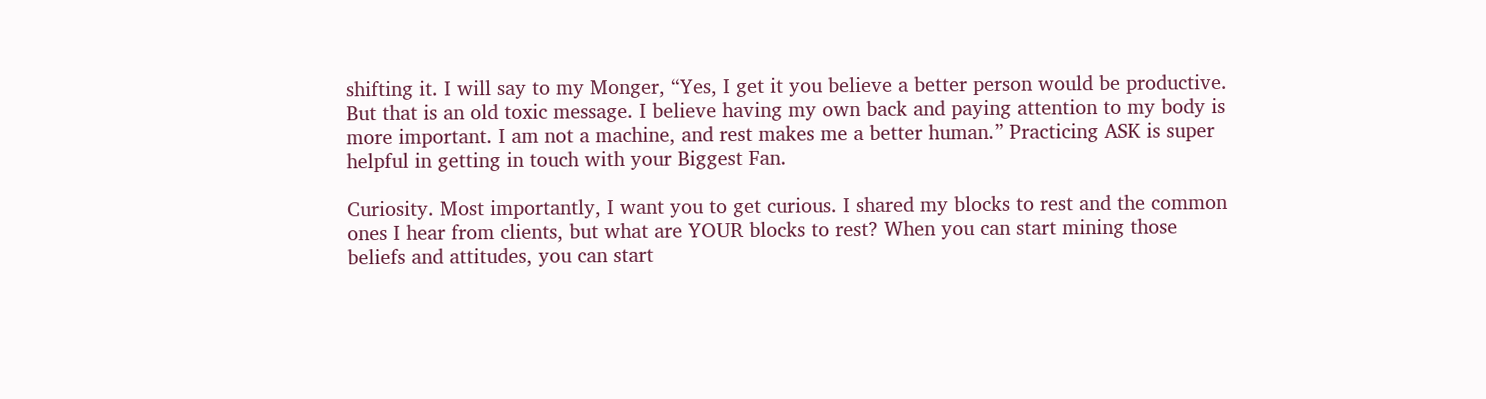shifting it. I will say to my Monger, “Yes, I get it you believe a better person would be productive. But that is an old toxic message. I believe having my own back and paying attention to my body is more important. I am not a machine, and rest makes me a better human.” Practicing ASK is super helpful in getting in touch with your Biggest Fan.

Curiosity. Most importantly, I want you to get curious. I shared my blocks to rest and the common ones I hear from clients, but what are YOUR blocks to rest? When you can start mining those beliefs and attitudes, you can start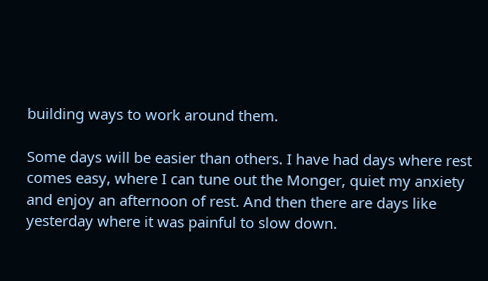building ways to work around them.

Some days will be easier than others. I have had days where rest comes easy, where I can tune out the Monger, quiet my anxiety and enjoy an afternoon of rest. And then there are days like yesterday where it was painful to slow down.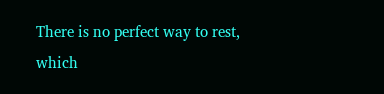There is no perfect way to rest, which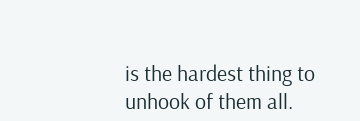is the hardest thing to unhook of them all.